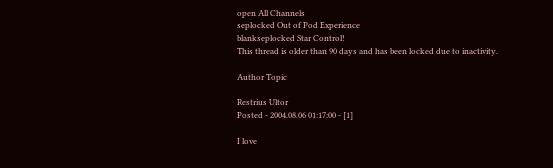open All Channels
seplocked Out of Pod Experience
blankseplocked Star Control!
This thread is older than 90 days and has been locked due to inactivity.

Author Topic

Restrius Ultor
Posted - 2004.08.06 01:17:00 - [1]

I love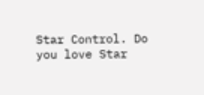Star Control. Do you love Star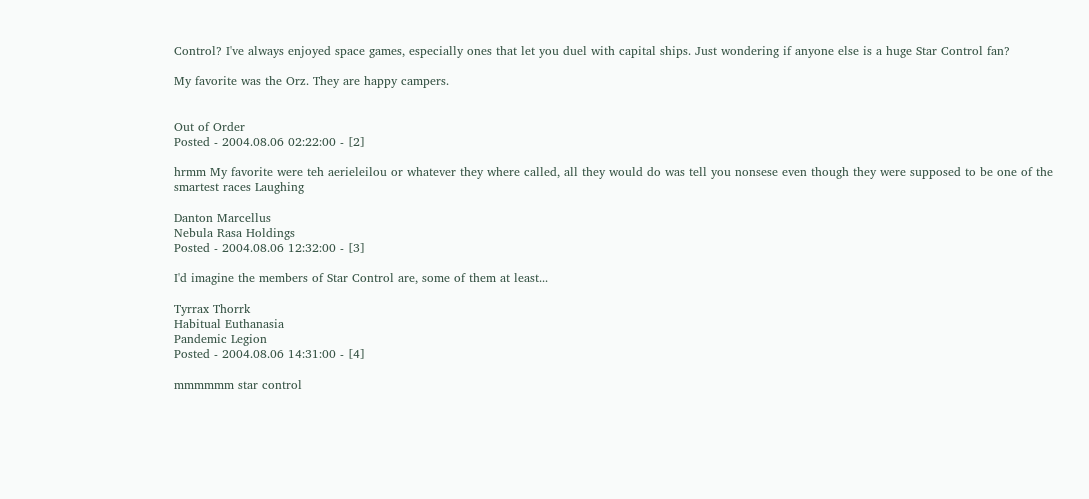Control? I've always enjoyed space games, especially ones that let you duel with capital ships. Just wondering if anyone else is a huge Star Control fan?

My favorite was the Orz. They are happy campers.


Out of Order
Posted - 2004.08.06 02:22:00 - [2]

hrmm My favorite were teh aerieleilou or whatever they where called, all they would do was tell you nonsese even though they were supposed to be one of the smartest races Laughing

Danton Marcellus
Nebula Rasa Holdings
Posted - 2004.08.06 12:32:00 - [3]

I'd imagine the members of Star Control are, some of them at least...

Tyrrax Thorrk
Habitual Euthanasia
Pandemic Legion
Posted - 2004.08.06 14:31:00 - [4]

mmmmmm star control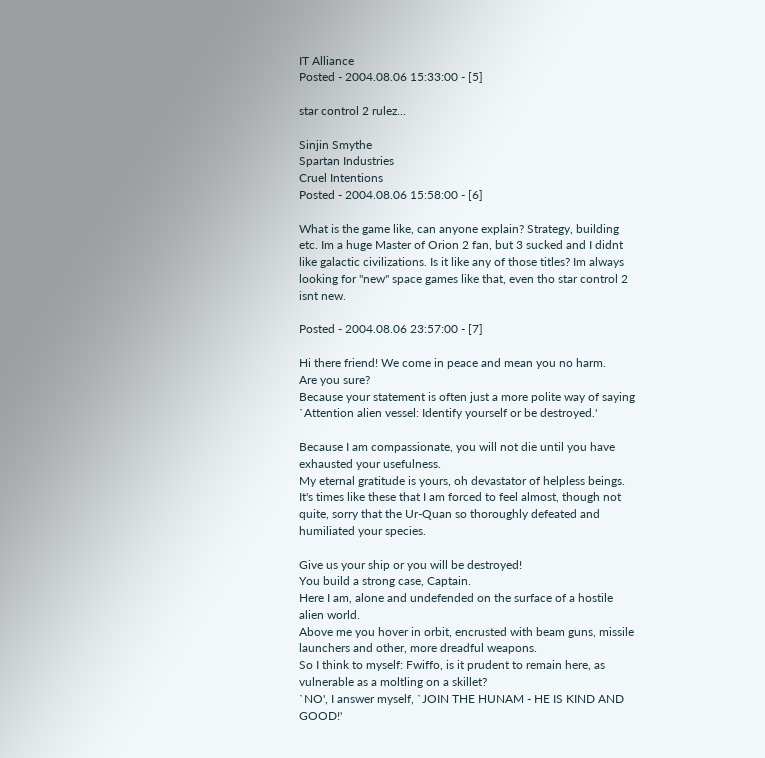IT Alliance
Posted - 2004.08.06 15:33:00 - [5]

star control 2 rulez...

Sinjin Smythe
Spartan Industries
Cruel Intentions
Posted - 2004.08.06 15:58:00 - [6]

What is the game like, can anyone explain? Strategy, building etc. Im a huge Master of Orion 2 fan, but 3 sucked and I didnt like galactic civilizations. Is it like any of those titles? Im always looking for "new" space games like that, even tho star control 2 isnt new.

Posted - 2004.08.06 23:57:00 - [7]

Hi there friend! We come in peace and mean you no harm.
Are you sure?
Because your statement is often just a more polite way of saying
`Attention alien vessel: Identify yourself or be destroyed.'

Because I am compassionate, you will not die until you have exhausted your usefulness.
My eternal gratitude is yours, oh devastator of helpless beings. It's times like these that I am forced to feel almost, though not quite, sorry that the Ur-Quan so thoroughly defeated and humiliated your species.

Give us your ship or you will be destroyed!
You build a strong case, Captain.
Here I am, alone and undefended on the surface of a hostile alien world.
Above me you hover in orbit, encrusted with beam guns, missile launchers and other, more dreadful weapons.
So I think to myself: Fwiffo, is it prudent to remain here, as vulnerable as a moltling on a skillet?
`NO', I answer myself, `JOIN THE HUNAM - HE IS KIND AND GOOD!'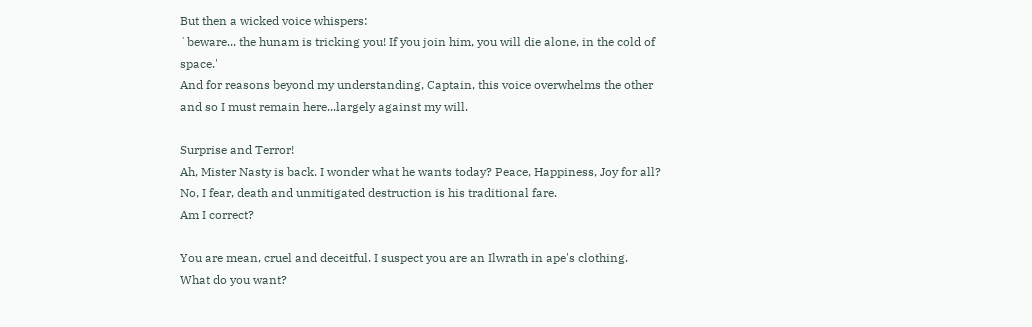But then a wicked voice whispers:
`beware... the hunam is tricking you! If you join him, you will die alone, in the cold of space.'
And for reasons beyond my understanding, Captain, this voice overwhelms the other
and so I must remain here...largely against my will.

Surprise and Terror!
Ah, Mister Nasty is back. I wonder what he wants today? Peace, Happiness, Joy for all?
No, I fear, death and unmitigated destruction is his traditional fare.
Am I correct?

You are mean, cruel and deceitful. I suspect you are an Ilwrath in ape's clothing.
What do you want?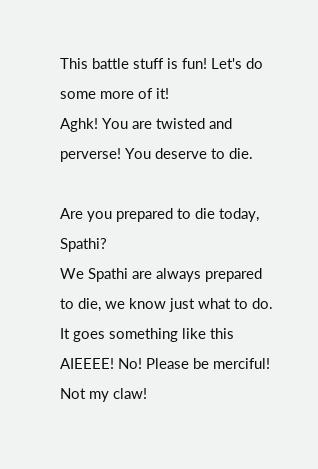This battle stuff is fun! Let's do some more of it!
Aghk! You are twisted and perverse! You deserve to die.

Are you prepared to die today, Spathi?
We Spathi are always prepared to die, we know just what to do.
It goes something like this
AIEEEE! No! Please be merciful! Not my claw!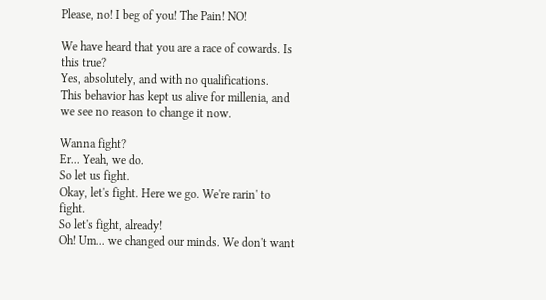Please, no! I beg of you! The Pain! NO!

We have heard that you are a race of cowards. Is this true?
Yes, absolutely, and with no qualifications.
This behavior has kept us alive for millenia, and we see no reason to change it now.

Wanna fight?
Er... Yeah, we do.
So let us fight.
Okay, let's fight. Here we go. We're rarin' to fight.
So let's fight, already!
Oh! Um... we changed our minds. We don't want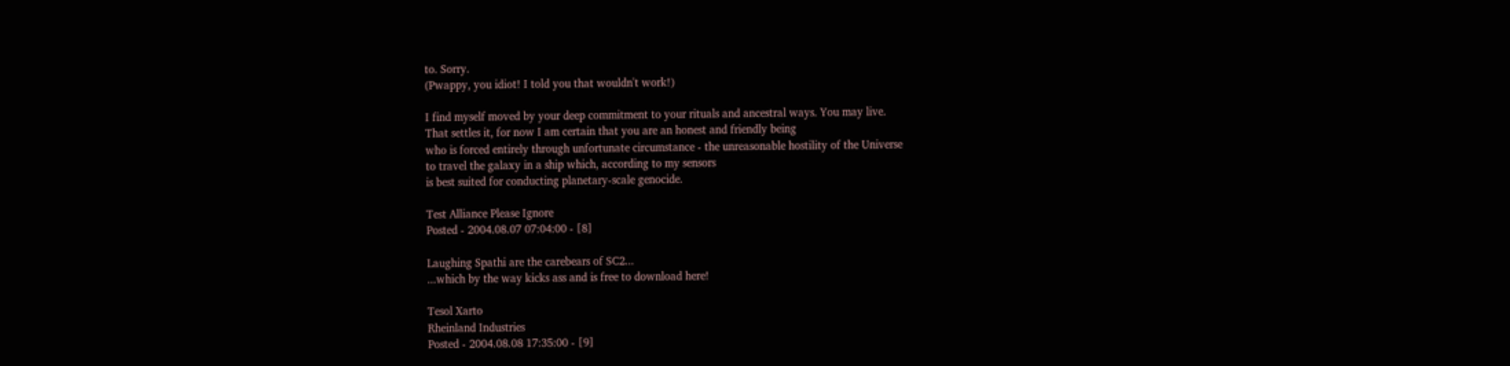to. Sorry.
(Pwappy, you idiot! I told you that wouldn't work!)

I find myself moved by your deep commitment to your rituals and ancestral ways. You may live.
That settles it, for now I am certain that you are an honest and friendly being
who is forced entirely through unfortunate circumstance - the unreasonable hostility of the Universe
to travel the galaxy in a ship which, according to my sensors
is best suited for conducting planetary-scale genocide.

Test Alliance Please Ignore
Posted - 2004.08.07 07:04:00 - [8]

Laughing Spathi are the carebears of SC2...
...which by the way kicks ass and is free to download here!

Tesol Xarto
Rheinland Industries
Posted - 2004.08.08 17:35:00 - [9]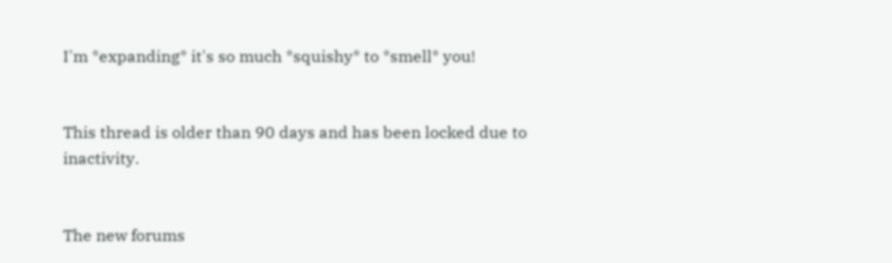I'm *expanding* it's so much *squishy* to *smell* you!


This thread is older than 90 days and has been locked due to inactivity.


The new forums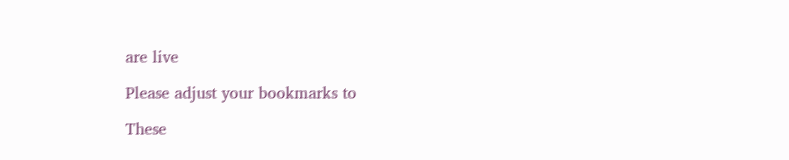are live

Please adjust your bookmarks to

These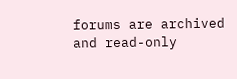forums are archived and read-only